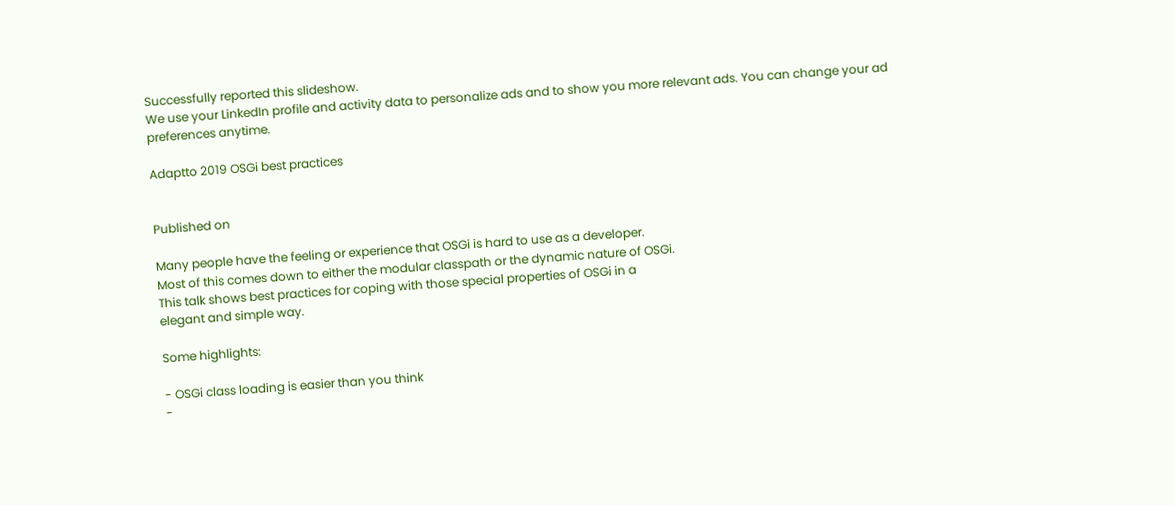Successfully reported this slideshow.
We use your LinkedIn profile and activity data to personalize ads and to show you more relevant ads. You can change your ad preferences anytime.

Adaptto 2019 OSGi best practices


Published on

Many people have the feeling or experience that OSGi is hard to use as a developer.
Most of this comes down to either the modular classpath or the dynamic nature of OSGi.
This talk shows best practices for coping with those special properties of OSGi in a
elegant and simple way.

Some highlights:

- OSGi class loading is easier than you think
-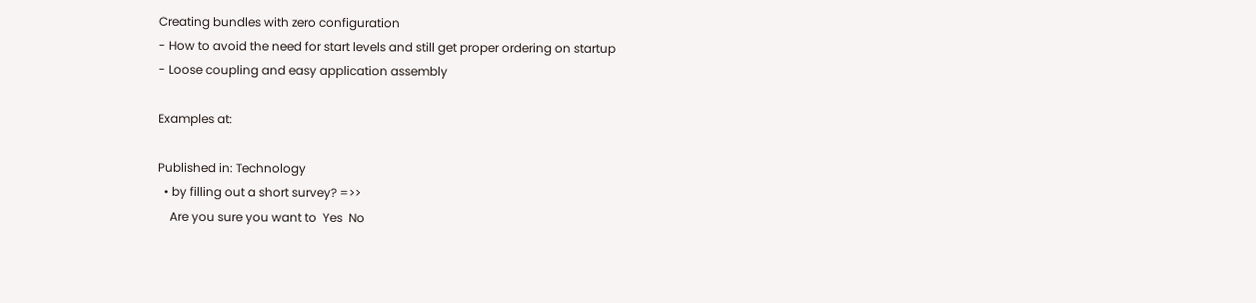Creating bundles with zero configuration
- How to avoid the need for start levels and still get proper ordering on startup
- Loose coupling and easy application assembly

Examples at:

Published in: Technology
  • by filling out a short survey? =>>
    Are you sure you want to  Yes  No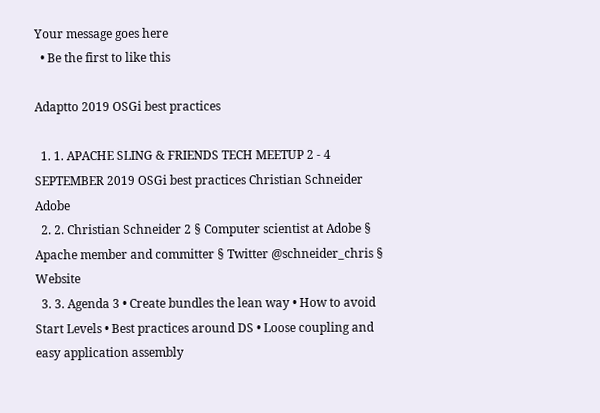Your message goes here
  • Be the first to like this

Adaptto 2019 OSGi best practices

  1. 1. APACHE SLING & FRIENDS TECH MEETUP 2 - 4 SEPTEMBER 2019 OSGi best practices Christian Schneider Adobe
  2. 2. Christian Schneider 2 § Computer scientist at Adobe § Apache member and committer § Twitter @schneider_chris § Website
  3. 3. Agenda 3 • Create bundles the lean way • How to avoid Start Levels • Best practices around DS • Loose coupling and easy application assembly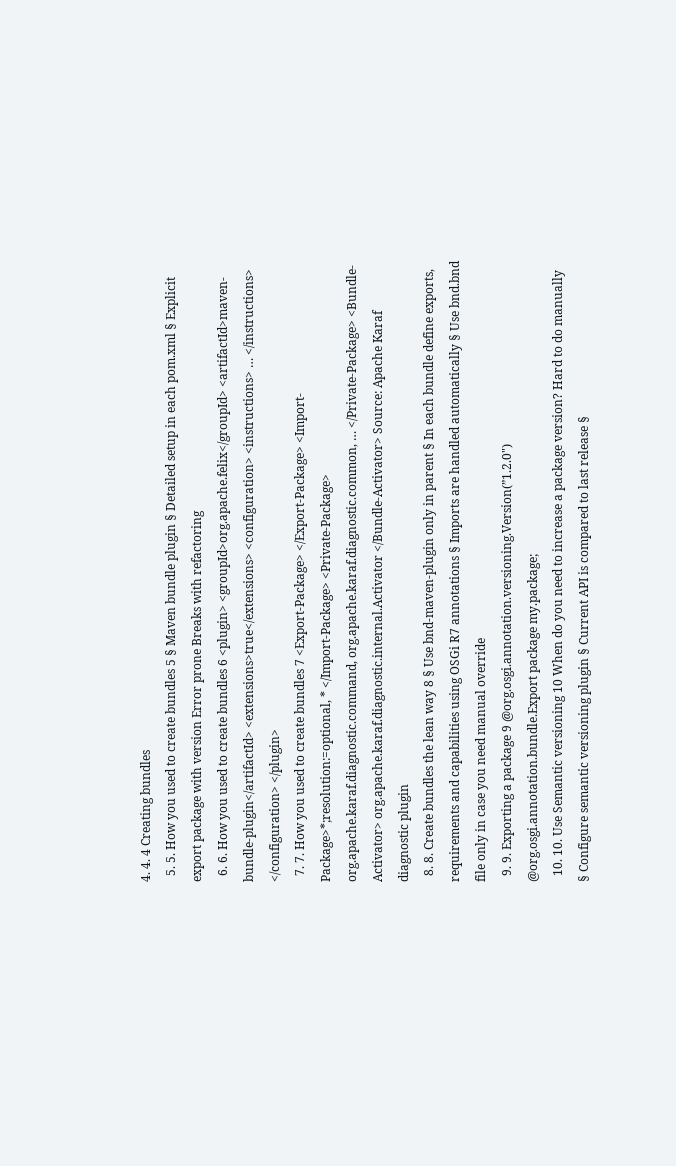4. 4. 4 Creating bundles
  5. 5. How you used to create bundles 5 § Maven bundle plugin § Detailed setup in each pom.xml § Explicit export package with version Error prone Breaks with refactoring
  6. 6. How you used to create bundles 6 <plugin> <groupId>org.apache.felix</groupId> <artifactId>maven-bundle-plugin</artifactId> <extensions>true</extensions> <configuration> <instructions> … </instructions> </configuration> </plugin>
  7. 7. How you used to create bundles 7 <Export-Package> </Export-Package> <Import-Package>*;resolution:=optional, * </Import-Package> <Private-Package> org.apache.karaf.diagnostic.command, org.apache.karaf.diagnostic.common, … </Private-Package> <Bundle-Activator> org.apache.karaf.diagnostic.internal.Activator </Bundle-Activator> Source: Apache Karaf diagnostic plugin
  8. 8. Create bundles the lean way 8 § Use bnd-maven-plugin only in parent § In each bundle define exports, requirements and capabilities using OSGi R7 annotations § Imports are handled automatically § Use bnd.bnd file only in case you need manual override
  9. 9. Exporting a package 9 @org.osgi.annotation.versioning.Version(”1.2.0") @org.osgi.annotation.bundle.Export package my.package;
  10. 10. Use Semantic versioning 10 When do you need to increase a package version? Hard to do manually § Configure semantic versioning plugin § Current API is compared to last release §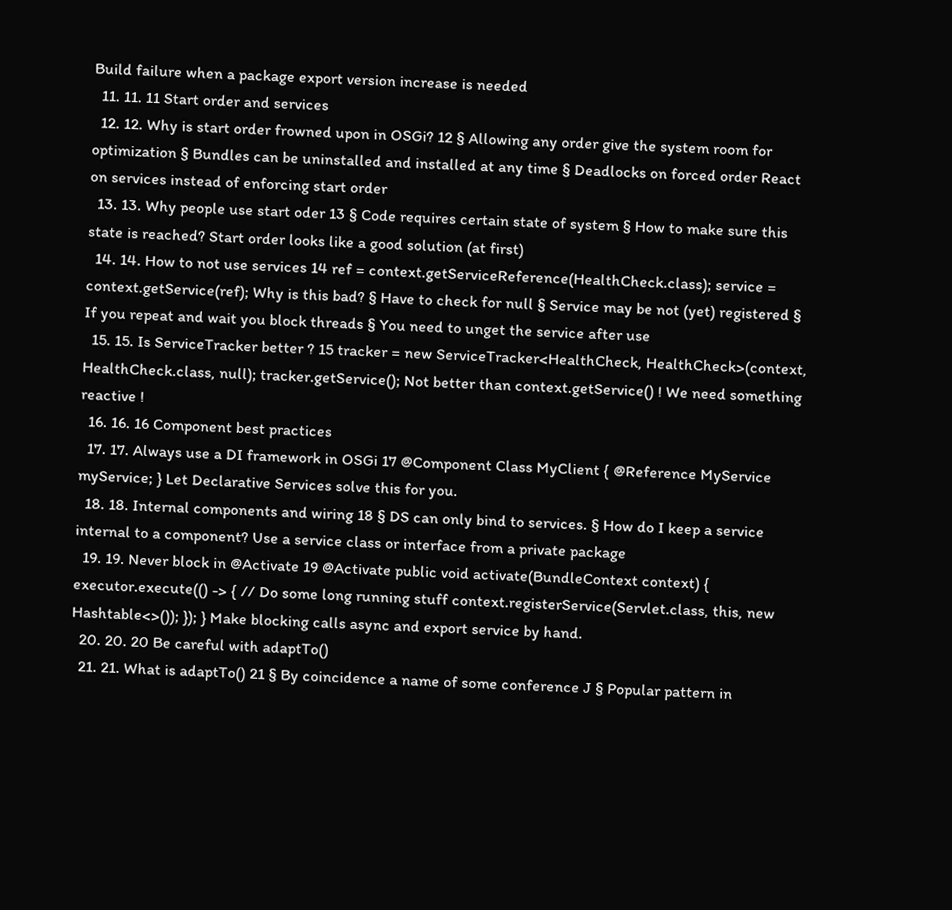Build failure when a package export version increase is needed
  11. 11. 11 Start order and services
  12. 12. Why is start order frowned upon in OSGi? 12 § Allowing any order give the system room for optimization § Bundles can be uninstalled and installed at any time § Deadlocks on forced order React on services instead of enforcing start order
  13. 13. Why people use start oder 13 § Code requires certain state of system § How to make sure this state is reached? Start order looks like a good solution (at first)
  14. 14. How to not use services 14 ref = context.getServiceReference(HealthCheck.class); service = context.getService(ref); Why is this bad? § Have to check for null § Service may be not (yet) registered § If you repeat and wait you block threads § You need to unget the service after use
  15. 15. Is ServiceTracker better ? 15 tracker = new ServiceTracker<HealthCheck, HealthCheck>(context, HealthCheck.class, null); tracker.getService(); Not better than context.getService() ! We need something reactive !
  16. 16. 16 Component best practices
  17. 17. Always use a DI framework in OSGi 17 @Component Class MyClient { @Reference MyService myService; } Let Declarative Services solve this for you.
  18. 18. Internal components and wiring 18 § DS can only bind to services. § How do I keep a service internal to a component? Use a service class or interface from a private package
  19. 19. Never block in @Activate 19 @Activate public void activate(BundleContext context) { executor.execute(() -> { // Do some long running stuff context.registerService(Servlet.class, this, new Hashtable<>()); }); } Make blocking calls async and export service by hand.
  20. 20. 20 Be careful with adaptTo()
  21. 21. What is adaptTo() 21 § By coincidence a name of some conference J § Popular pattern in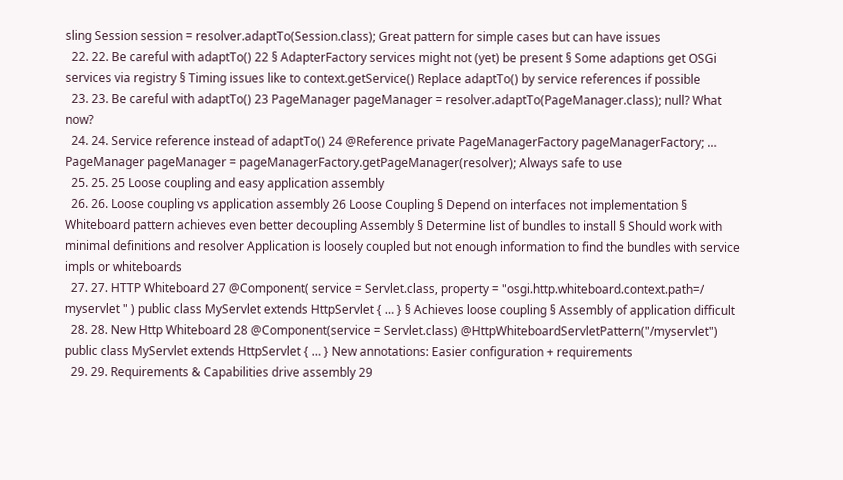sling Session session = resolver.adaptTo(Session.class); Great pattern for simple cases but can have issues
  22. 22. Be careful with adaptTo() 22 § AdapterFactory services might not (yet) be present § Some adaptions get OSGi services via registry § Timing issues like to context.getService() Replace adaptTo() by service references if possible
  23. 23. Be careful with adaptTo() 23 PageManager pageManager = resolver.adaptTo(PageManager.class); null? What now?
  24. 24. Service reference instead of adaptTo() 24 @Reference private PageManagerFactory pageManagerFactory; … PageManager pageManager = pageManagerFactory.getPageManager(resolver); Always safe to use
  25. 25. 25 Loose coupling and easy application assembly
  26. 26. Loose coupling vs application assembly 26 Loose Coupling § Depend on interfaces not implementation § Whiteboard pattern achieves even better decoupling Assembly § Determine list of bundles to install § Should work with minimal definitions and resolver Application is loosely coupled but not enough information to find the bundles with service impls or whiteboards
  27. 27. HTTP Whiteboard 27 @Component( service = Servlet.class, property = "osgi.http.whiteboard.context.path=/ myservlet " ) public class MyServlet extends HttpServlet { … } § Achieves loose coupling § Assembly of application difficult
  28. 28. New Http Whiteboard 28 @Component(service = Servlet.class) @HttpWhiteboardServletPattern("/myservlet") public class MyServlet extends HttpServlet { … } New annotations: Easier configuration + requirements
  29. 29. Requirements & Capabilities drive assembly 29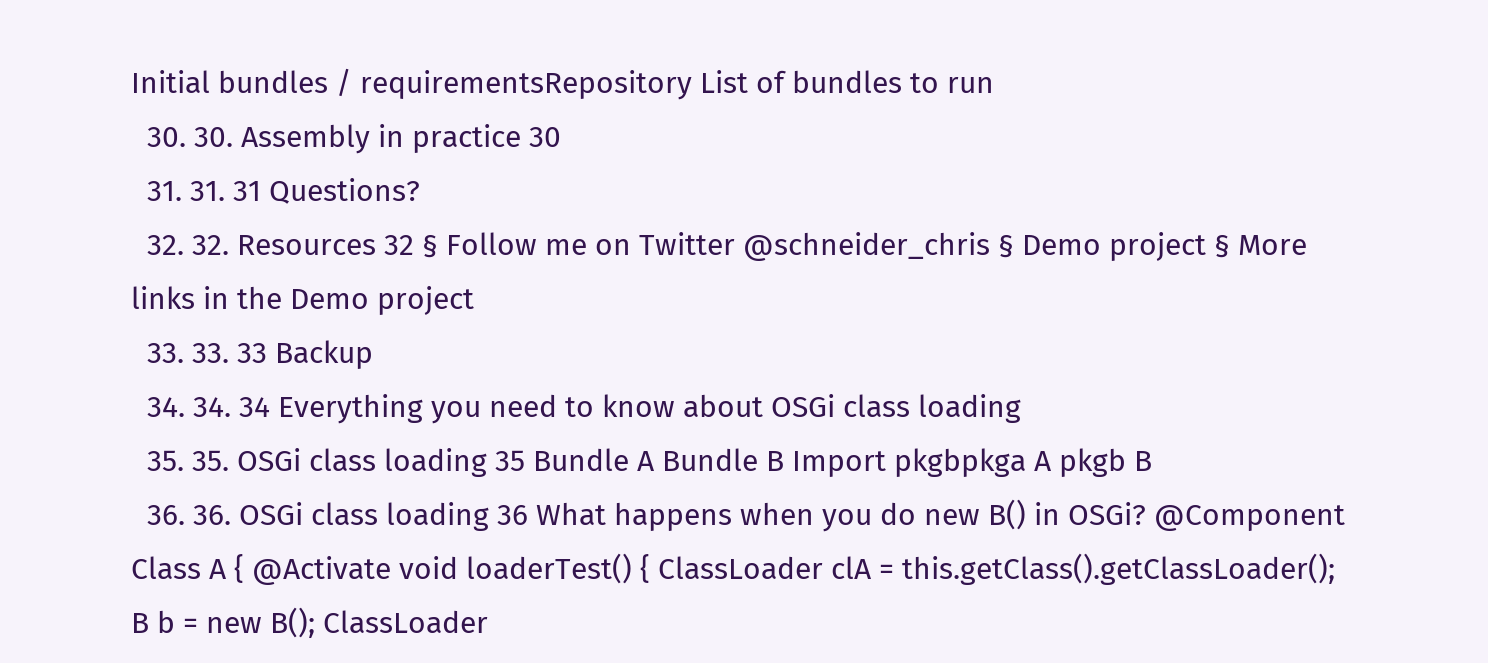Initial bundles / requirementsRepository List of bundles to run
  30. 30. Assembly in practice 30
  31. 31. 31 Questions?
  32. 32. Resources 32 § Follow me on Twitter @schneider_chris § Demo project § More links in the Demo project
  33. 33. 33 Backup
  34. 34. 34 Everything you need to know about OSGi class loading
  35. 35. OSGi class loading 35 Bundle A Bundle B Import pkgbpkga A pkgb B
  36. 36. OSGi class loading 36 What happens when you do new B() in OSGi? @Component Class A { @Activate void loaderTest() { ClassLoader clA = this.getClass().getClassLoader(); B b = new B(); ClassLoader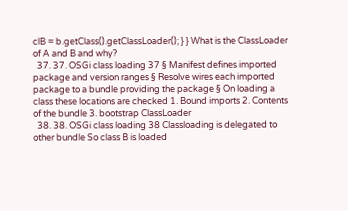clB = b.getClass().getClassLoader(); } } What is the ClassLoader of A and B and why?
  37. 37. OSGi class loading 37 § Manifest defines imported package and version ranges § Resolve wires each imported package to a bundle providing the package § On loading a class these locations are checked 1. Bound imports 2. Contents of the bundle 3. bootstrap ClassLoader
  38. 38. OSGi class loading 38 Classloading is delegated to other bundle So class B is loaded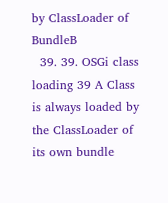by ClassLoader of BundleB
  39. 39. OSGi class loading 39 A Class is always loaded by the ClassLoader of its own bundle